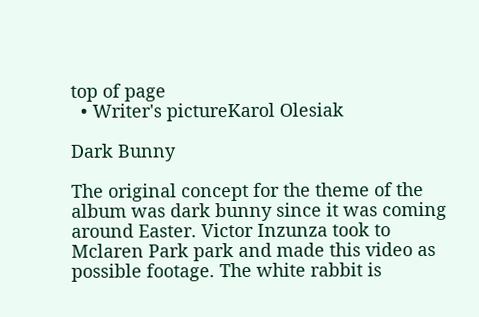top of page
  • Writer's pictureKarol Olesiak

Dark Bunny

The original concept for the theme of the album was dark bunny since it was coming around Easter. Victor Inzunza took to Mclaren Park park and made this video as possible footage. The white rabbit is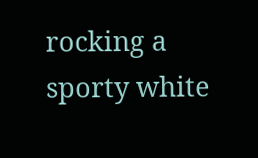rocking a sporty white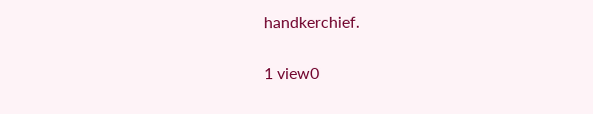handkerchief.

1 view0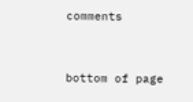comments


bottom of page